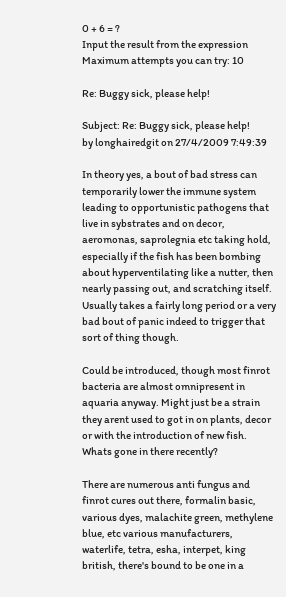0 + 6 = ?
Input the result from the expression
Maximum attempts you can try: 10

Re: Buggy sick, please help!

Subject: Re: Buggy sick, please help!
by longhairedgit on 27/4/2009 7:49:39

In theory yes, a bout of bad stress can temporarily lower the immune system leading to opportunistic pathogens that live in sybstrates and on decor, aeromonas, saprolegnia etc taking hold, especially if the fish has been bombing about hyperventilating like a nutter, then nearly passing out, and scratching itself. Usually takes a fairly long period or a very bad bout of panic indeed to trigger that sort of thing though.

Could be introduced, though most finrot bacteria are almost omnipresent in aquaria anyway. Might just be a strain they arent used to got in on plants, decor or with the introduction of new fish. Whats gone in there recently?

There are numerous anti fungus and finrot cures out there, formalin basic, various dyes, malachite green, methylene blue, etc various manufacturers, waterlife, tetra, esha, interpet, king british, there's bound to be one in a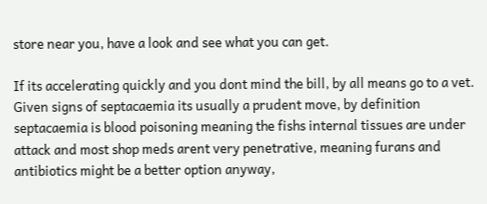store near you, have a look and see what you can get.

If its accelerating quickly and you dont mind the bill, by all means go to a vet. Given signs of septacaemia its usually a prudent move, by definition septacaemia is blood poisoning meaning the fishs internal tissues are under attack and most shop meds arent very penetrative, meaning furans and antibiotics might be a better option anyway,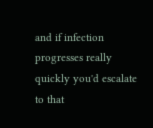and if infection progresses really quickly you'd escalate to that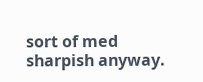sort of med sharpish anyway.